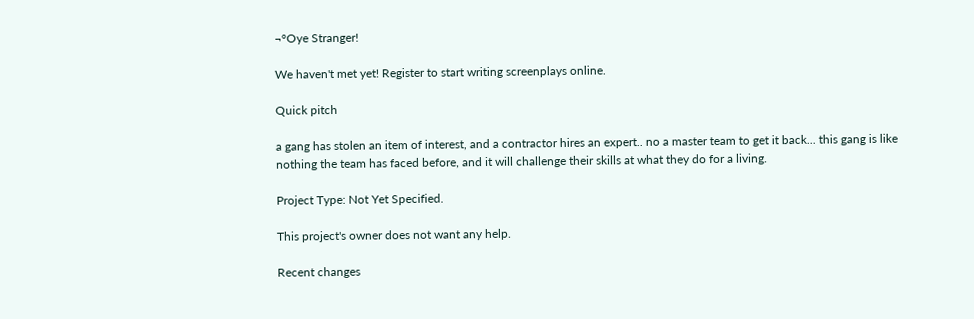¬°Oye Stranger!

We haven't met yet! Register to start writing screenplays online.

Quick pitch

a gang has stolen an item of interest, and a contractor hires an expert.. no a master team to get it back... this gang is like nothing the team has faced before, and it will challenge their skills at what they do for a living.

Project Type: Not Yet Specified.

This project's owner does not want any help.

Recent changes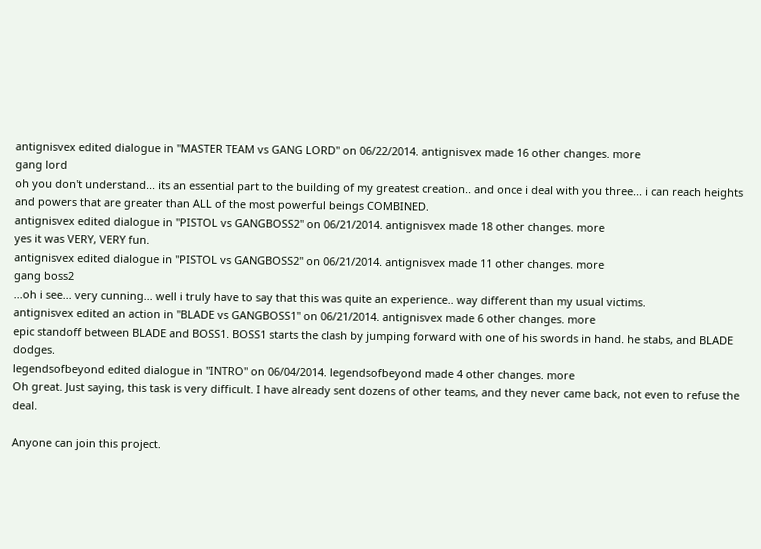antignisvex edited dialogue in "MASTER TEAM vs GANG LORD" on 06/22/2014. antignisvex made 16 other changes. more
gang lord
oh you don't understand... its an essential part to the building of my greatest creation.. and once i deal with you three... i can reach heights and powers that are greater than ALL of the most powerful beings COMBINED.
antignisvex edited dialogue in "PISTOL vs GANGBOSS2" on 06/21/2014. antignisvex made 18 other changes. more
yes it was VERY, VERY fun.
antignisvex edited dialogue in "PISTOL vs GANGBOSS2" on 06/21/2014. antignisvex made 11 other changes. more
gang boss2
...oh i see... very cunning... well i truly have to say that this was quite an experience.. way different than my usual victims.
antignisvex edited an action in "BLADE vs GANGBOSS1" on 06/21/2014. antignisvex made 6 other changes. more
epic standoff between BLADE and BOSS1. BOSS1 starts the clash by jumping forward with one of his swords in hand. he stabs, and BLADE dodges.
legendsofbeyond edited dialogue in "INTRO" on 06/04/2014. legendsofbeyond made 4 other changes. more
Oh great. Just saying, this task is very difficult. I have already sent dozens of other teams, and they never came back, not even to refuse the deal.

Anyone can join this project.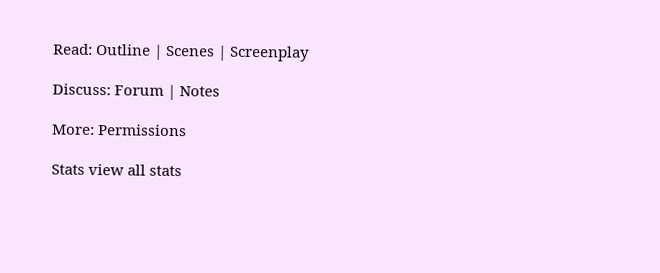Read: Outline | Scenes | Screenplay

Discuss: Forum | Notes

More: Permissions

Stats view all stats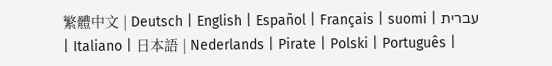繁體中文 | Deutsch | English | Español | Français | suomi | עברית | Italiano | 日本語 | Nederlands | Pirate | Polski | Português |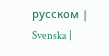русском | Svenska |